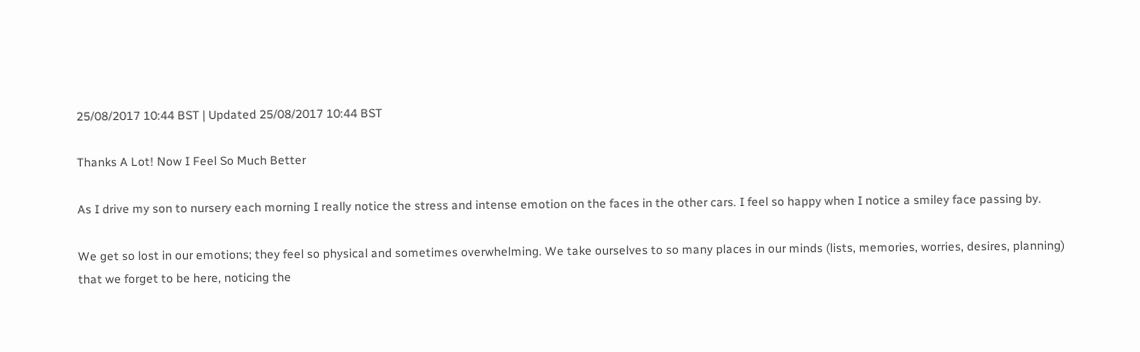25/08/2017 10:44 BST | Updated 25/08/2017 10:44 BST

Thanks A Lot! Now I Feel So Much Better

As I drive my son to nursery each morning I really notice the stress and intense emotion on the faces in the other cars. I feel so happy when I notice a smiley face passing by.

We get so lost in our emotions; they feel so physical and sometimes overwhelming. We take ourselves to so many places in our minds (lists, memories, worries, desires, planning) that we forget to be here, noticing the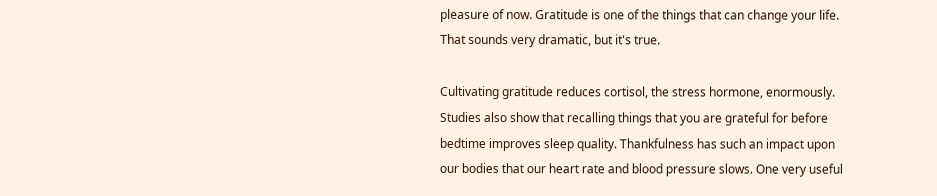pleasure of now. Gratitude is one of the things that can change your life. That sounds very dramatic, but it's true.

Cultivating gratitude reduces cortisol, the stress hormone, enormously. Studies also show that recalling things that you are grateful for before bedtime improves sleep quality. Thankfulness has such an impact upon our bodies that our heart rate and blood pressure slows. One very useful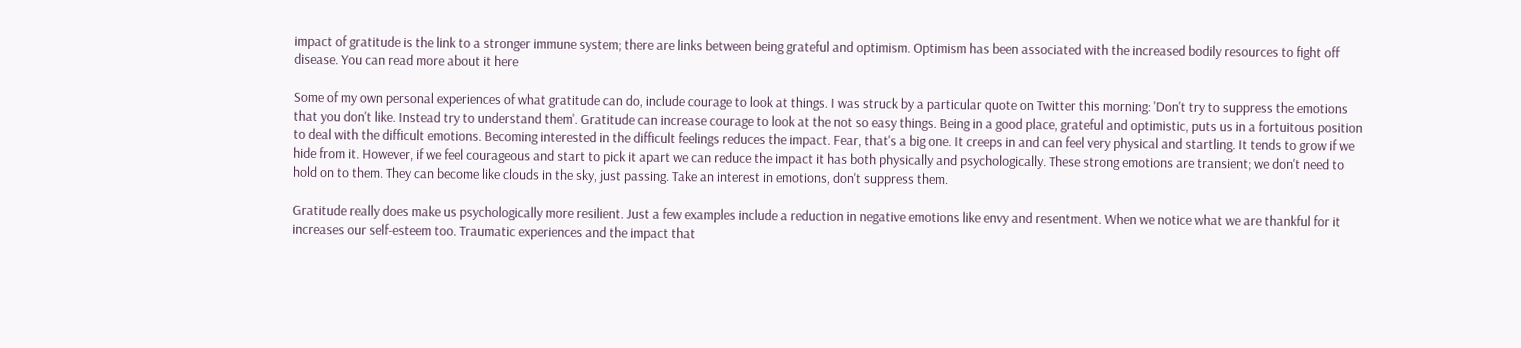impact of gratitude is the link to a stronger immune system; there are links between being grateful and optimism. Optimism has been associated with the increased bodily resources to fight off disease. You can read more about it here

Some of my own personal experiences of what gratitude can do, include courage to look at things. I was struck by a particular quote on Twitter this morning: 'Don't try to suppress the emotions that you don't like. Instead try to understand them'. Gratitude can increase courage to look at the not so easy things. Being in a good place, grateful and optimistic, puts us in a fortuitous position to deal with the difficult emotions. Becoming interested in the difficult feelings reduces the impact. Fear, that's a big one. It creeps in and can feel very physical and startling. It tends to grow if we hide from it. However, if we feel courageous and start to pick it apart we can reduce the impact it has both physically and psychologically. These strong emotions are transient; we don't need to hold on to them. They can become like clouds in the sky, just passing. Take an interest in emotions, don't suppress them.

Gratitude really does make us psychologically more resilient. Just a few examples include a reduction in negative emotions like envy and resentment. When we notice what we are thankful for it increases our self-esteem too. Traumatic experiences and the impact that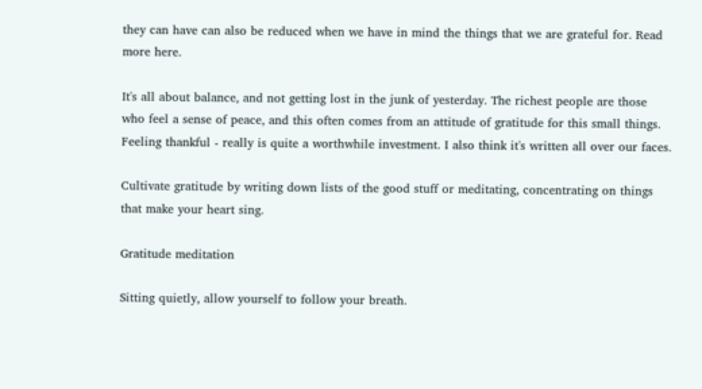they can have can also be reduced when we have in mind the things that we are grateful for. Read more here.

It's all about balance, and not getting lost in the junk of yesterday. The richest people are those who feel a sense of peace, and this often comes from an attitude of gratitude for this small things. Feeling thankful - really is quite a worthwhile investment. I also think it's written all over our faces.

Cultivate gratitude by writing down lists of the good stuff or meditating, concentrating on things that make your heart sing.

Gratitude meditation

Sitting quietly, allow yourself to follow your breath.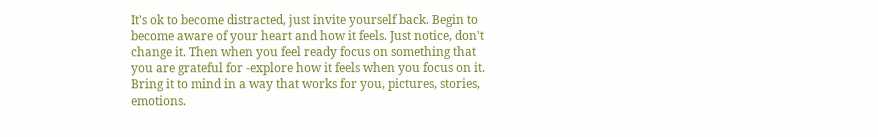It's ok to become distracted, just invite yourself back. Begin to become aware of your heart and how it feels. Just notice, don't change it. Then when you feel ready focus on something that you are grateful for -explore how it feels when you focus on it. Bring it to mind in a way that works for you, pictures, stories, emotions.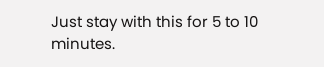Just stay with this for 5 to 10 minutes.